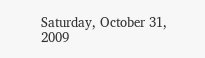Saturday, October 31, 2009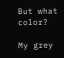But what color?

My grey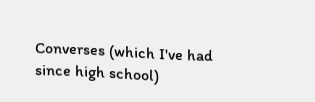Converses (which I've had since high school)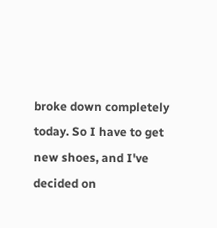broke down completely today. So I have to get new shoes, and I've decided on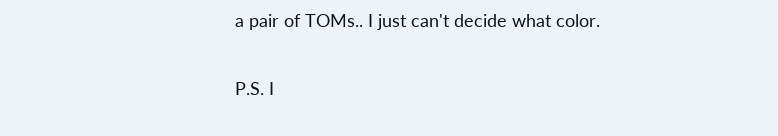a pair of TOMs.. I just can't decide what color.

P.S. I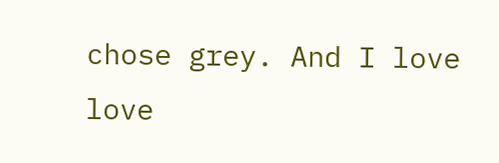chose grey. And I love love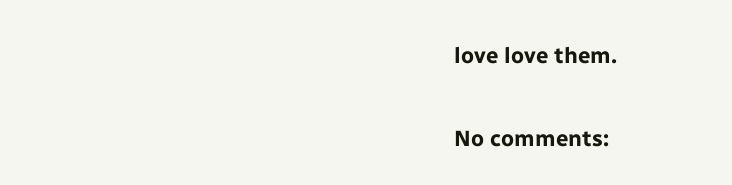love love them.

No comments: